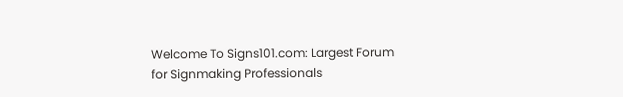Welcome To Signs101.com: Largest Forum for Signmaking Professionals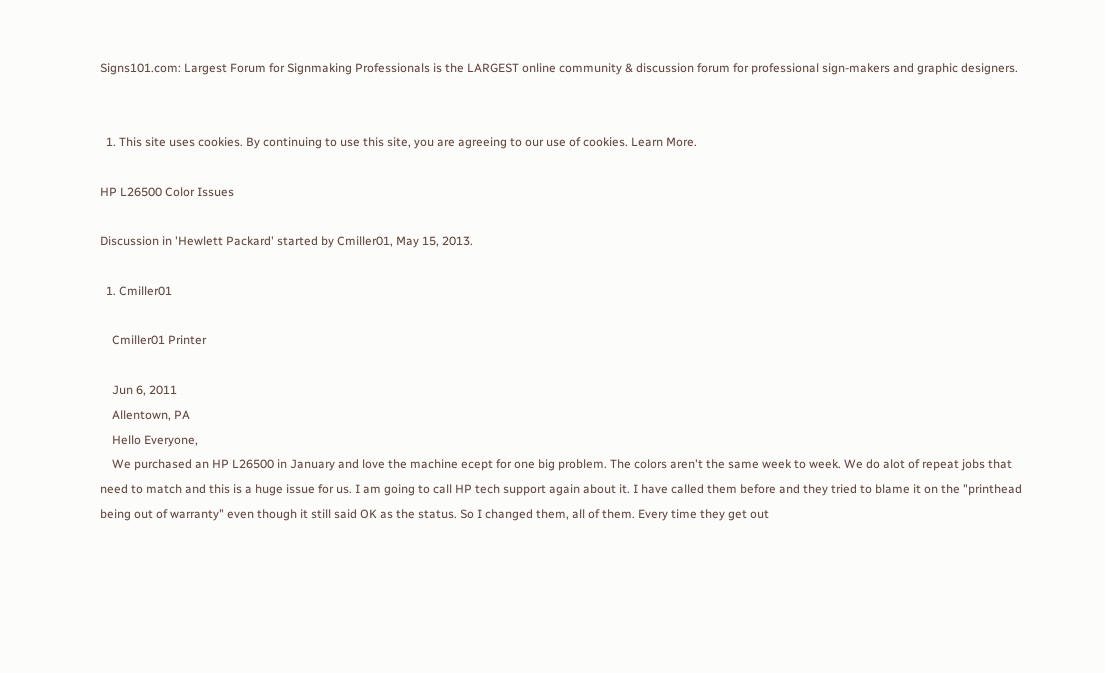Signs101.com: Largest Forum for Signmaking Professionals is the LARGEST online community & discussion forum for professional sign-makers and graphic designers.


  1. This site uses cookies. By continuing to use this site, you are agreeing to our use of cookies. Learn More.

HP L26500 Color Issues

Discussion in 'Hewlett Packard' started by Cmiller01, May 15, 2013.

  1. Cmiller01

    Cmiller01 Printer

    Jun 6, 2011
    Allentown, PA
    Hello Everyone,
    We purchased an HP L26500 in January and love the machine ecept for one big problem. The colors aren't the same week to week. We do alot of repeat jobs that need to match and this is a huge issue for us. I am going to call HP tech support again about it. I have called them before and they tried to blame it on the "printhead being out of warranty" even though it still said OK as the status. So I changed them, all of them. Every time they get out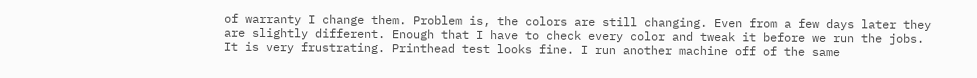of warranty I change them. Problem is, the colors are still changing. Even from a few days later they are slightly different. Enough that I have to check every color and tweak it before we run the jobs. It is very frustrating. Printhead test looks fine. I run another machine off of the same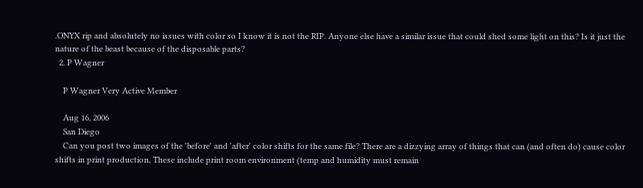.ONYX rip and absolutely no issues with color so I know it is not the RIP. Anyone else have a similar issue that could shed some light on this? Is it just the nature of the beast because of the disposable parts?
  2. P Wagner

    P Wagner Very Active Member

    Aug 16, 2006
    San Diego
    Can you post two images of the 'before' and 'after' color shifts for the same file? There are a dizzying array of things that can (and often do) cause color shifts in print production, These include print room environment (temp and humidity must remain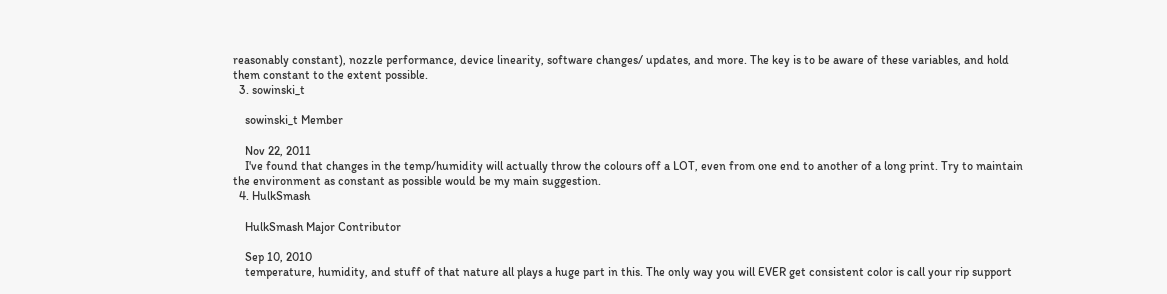reasonably constant), nozzle performance, device linearity, software changes/ updates, and more. The key is to be aware of these variables, and hold them constant to the extent possible.
  3. sowinski_t

    sowinski_t Member

    Nov 22, 2011
    I've found that changes in the temp/humidity will actually throw the colours off a LOT, even from one end to another of a long print. Try to maintain the environment as constant as possible would be my main suggestion.
  4. HulkSmash

    HulkSmash Major Contributor

    Sep 10, 2010
    temperature, humidity, and stuff of that nature all plays a huge part in this. The only way you will EVER get consistent color is call your rip support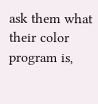ask them what their color program is,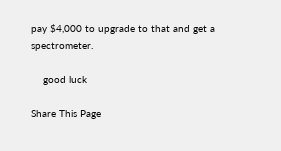pay $4,000 to upgrade to that and get a spectrometer.

    good luck

Share This Page